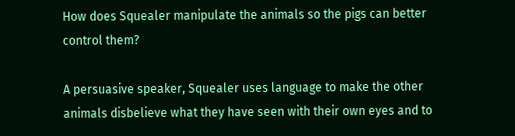How does Squealer manipulate the animals so the pigs can better control them?

A persuasive speaker, Squealer uses language to make the other animals disbelieve what they have seen with their own eyes and to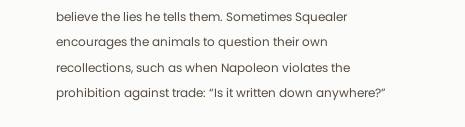believe the lies he tells them. Sometimes Squealer encourages the animals to question their own recollections, such as when Napoleon violates the prohibition against trade: “Is it written down anywhere?”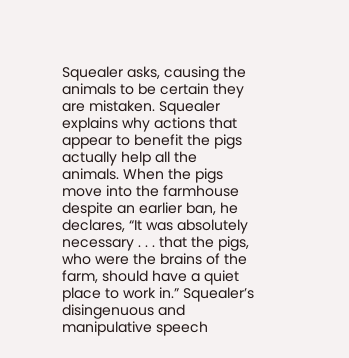Squealer asks, causing the animals to be certain they are mistaken. Squealer explains why actions that appear to benefit the pigs actually help all the animals. When the pigs move into the farmhouse despite an earlier ban, he declares, “It was absolutely necessary . . . that the pigs, who were the brains of the farm, should have a quiet place to work in.” Squealer’s disingenuous and manipulative speech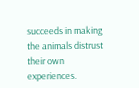succeeds in making the animals distrust their own experiences.